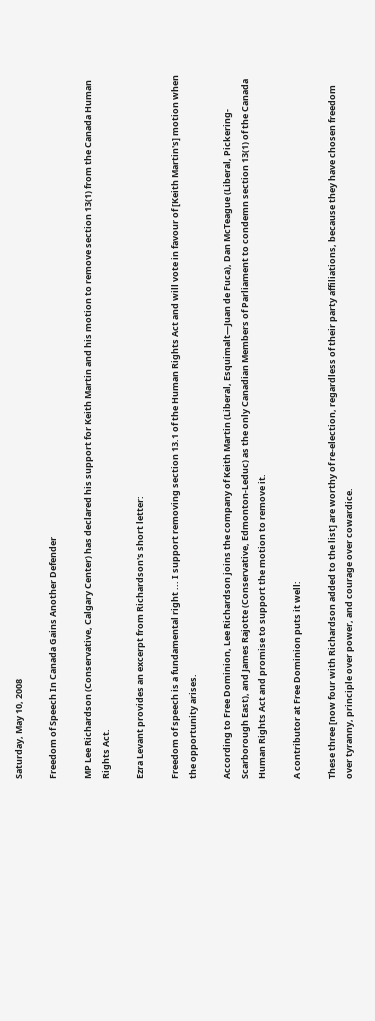Saturday, May 10, 2008

Freedom of Speech In Canada Gains Another Defender

MP Lee Richardson (Conservative, Calgary Center) has declared his support for Keith Martin and his motion to remove section 13(1) from the Canada Human Rights Act.

Ezra Levant provides an excerpt from Richardson's short letter:

Freedom of speech is a fundamental right ... I support removing section 13.1 of the Human Rights Act and will vote in favour of [Keith Martin's] motion when the opportunity arises.

According to Free Dominion, Lee Richardson joins the company of Keith Martin (Liberal, Esquimalt—Juan de Fuca), Dan McTeague (Liberal, Pickering-Scarborough East), and James Rajotte (Conservative, Edmonton-Leduc) as the only Canadian Members of Parliament to condemn section 13(1) of the Canada Human Rights Act and promise to support the motion to remove it.

A contributor at Free Dominion puts it well:

These three [now four with Richardson added to the list] are worthy of re-election, regardless of their party affiliations, because they have chosen freedom over tyranny, principle over power, and courage over cowardice.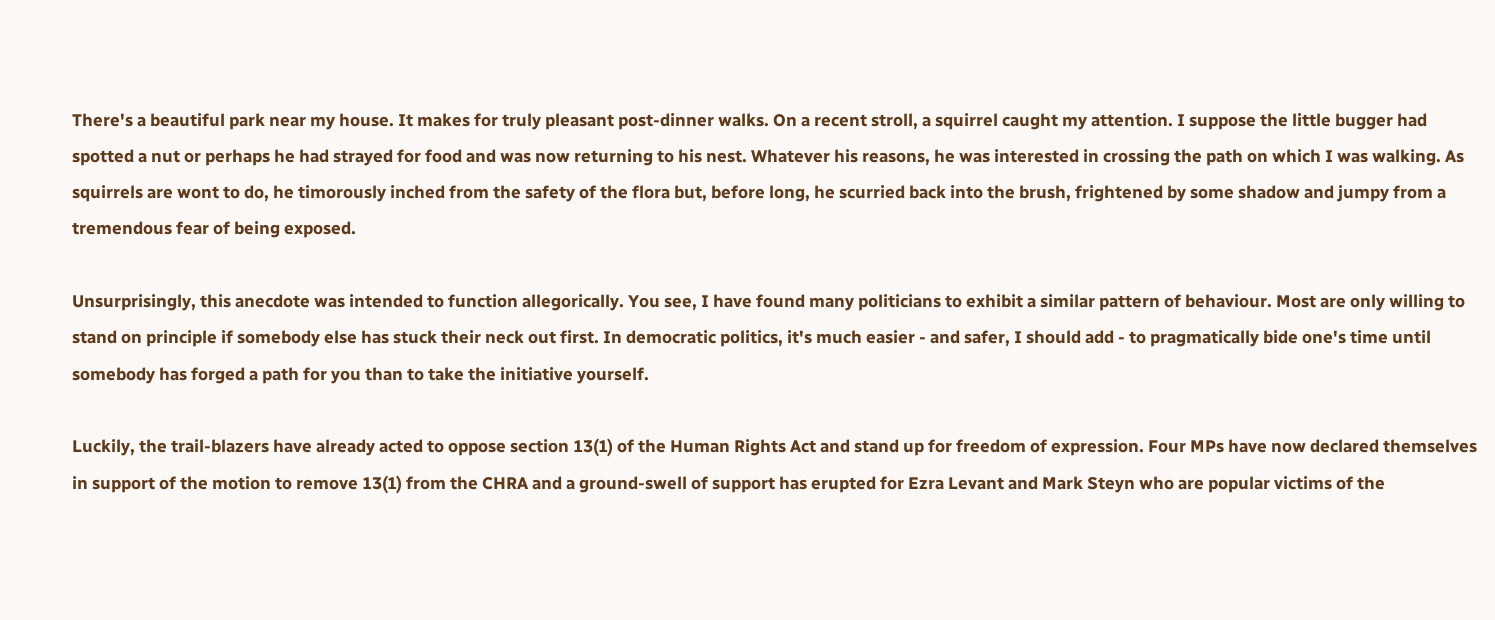There's a beautiful park near my house. It makes for truly pleasant post-dinner walks. On a recent stroll, a squirrel caught my attention. I suppose the little bugger had spotted a nut or perhaps he had strayed for food and was now returning to his nest. Whatever his reasons, he was interested in crossing the path on which I was walking. As squirrels are wont to do, he timorously inched from the safety of the flora but, before long, he scurried back into the brush, frightened by some shadow and jumpy from a tremendous fear of being exposed.

Unsurprisingly, this anecdote was intended to function allegorically. You see, I have found many politicians to exhibit a similar pattern of behaviour. Most are only willing to stand on principle if somebody else has stuck their neck out first. In democratic politics, it's much easier - and safer, I should add - to pragmatically bide one's time until somebody has forged a path for you than to take the initiative yourself.

Luckily, the trail-blazers have already acted to oppose section 13(1) of the Human Rights Act and stand up for freedom of expression. Four MPs have now declared themselves in support of the motion to remove 13(1) from the CHRA and a ground-swell of support has erupted for Ezra Levant and Mark Steyn who are popular victims of the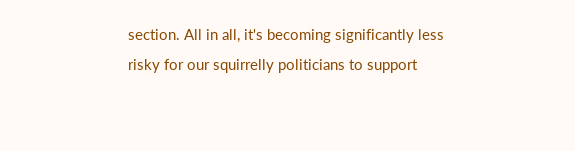section. All in all, it's becoming significantly less risky for our squirrelly politicians to support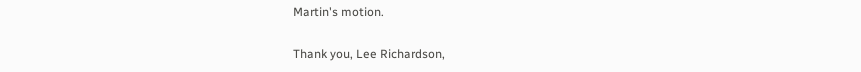Martin's motion.

Thank you, Lee Richardson,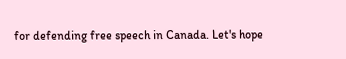for defending free speech in Canada. Let's hope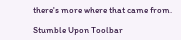there's more where that came from.

Stumble Upon Toolbar